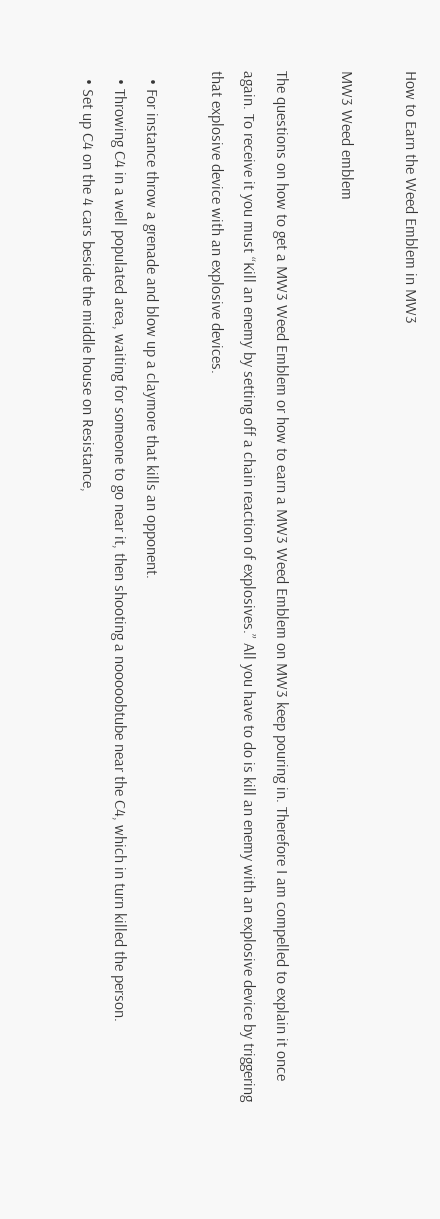How to Earn the Weed Emblem in MW3

MW3 Weed emblem

The questions on how to get a MW3 Weed Emblem or how to earn a MW3 Weed Emblem on MW3 keep pouring in. Therefore I am compelled to explain it once again. To receive it you must “Kill an enemy by setting off a chain reaction of explosives.” All you have to do is kill an enemy with an explosive device by triggering that explosive device with an explosive devices.

  • For instance throw a grenade and blow up a claymore that kills an opponent.
  • Throwing C4 in a well populated area, waiting for someone to go near it, then shooting a nooooobtube near the C4, which in turn killed the person.
  • Set up C4 on the 4 cars beside the middle house on Resistance,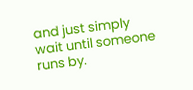and just simply wait until someone runs by.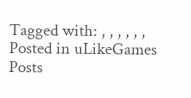Tagged with: , , , , , ,
Posted in uLikeGames Posts